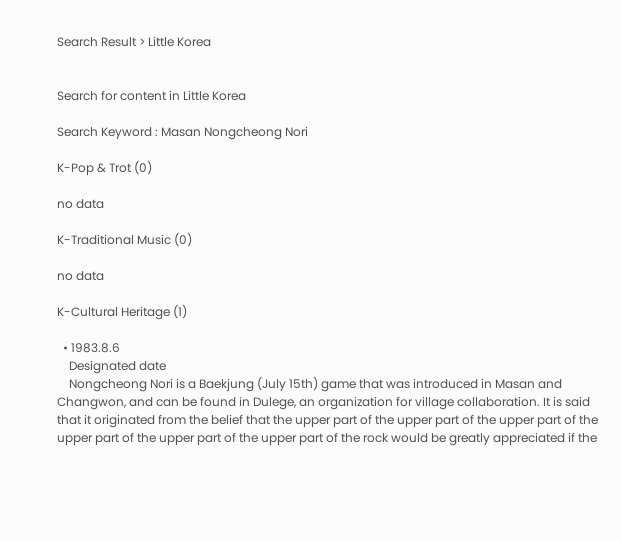Search Result > Little Korea


Search for content in Little Korea

Search Keyword : Masan Nongcheong Nori

K-Pop & Trot (0)

no data

K-Traditional Music (0)

no data

K-Cultural Heritage (1)

  • 1983.8.6
    Designated date
    Nongcheong Nori is a Baekjung (July 15th) game that was introduced in Masan and Changwon, and can be found in Dulege, an organization for village collaboration. It is said that it originated from the belief that the upper part of the upper part of the upper part of the upper part of the upper part of the upper part of the rock would be greatly appreciated if the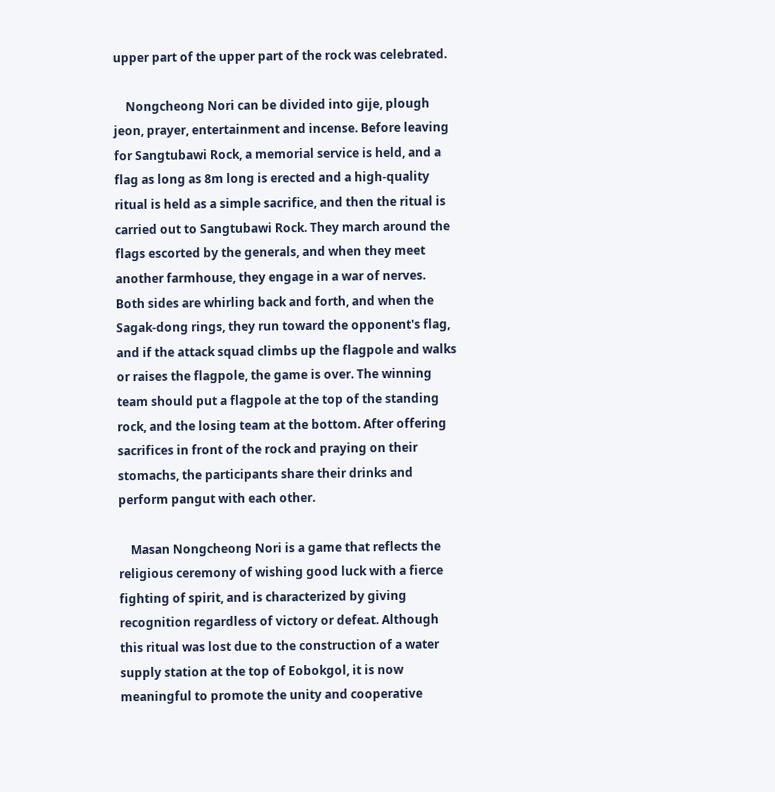upper part of the upper part of the rock was celebrated.

    Nongcheong Nori can be divided into gije, plough jeon, prayer, entertainment and incense. Before leaving for Sangtubawi Rock, a memorial service is held, and a flag as long as 8m long is erected and a high-quality ritual is held as a simple sacrifice, and then the ritual is carried out to Sangtubawi Rock. They march around the flags escorted by the generals, and when they meet another farmhouse, they engage in a war of nerves. Both sides are whirling back and forth, and when the Sagak-dong rings, they run toward the opponent's flag, and if the attack squad climbs up the flagpole and walks or raises the flagpole, the game is over. The winning team should put a flagpole at the top of the standing rock, and the losing team at the bottom. After offering sacrifices in front of the rock and praying on their stomachs, the participants share their drinks and perform pangut with each other.

    Masan Nongcheong Nori is a game that reflects the religious ceremony of wishing good luck with a fierce fighting of spirit, and is characterized by giving recognition regardless of victory or defeat. Although this ritual was lost due to the construction of a water supply station at the top of Eobokgol, it is now meaningful to promote the unity and cooperative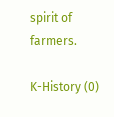spirit of farmers.

K-History (0)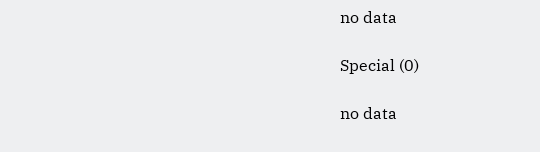no data

Special (0)

no data